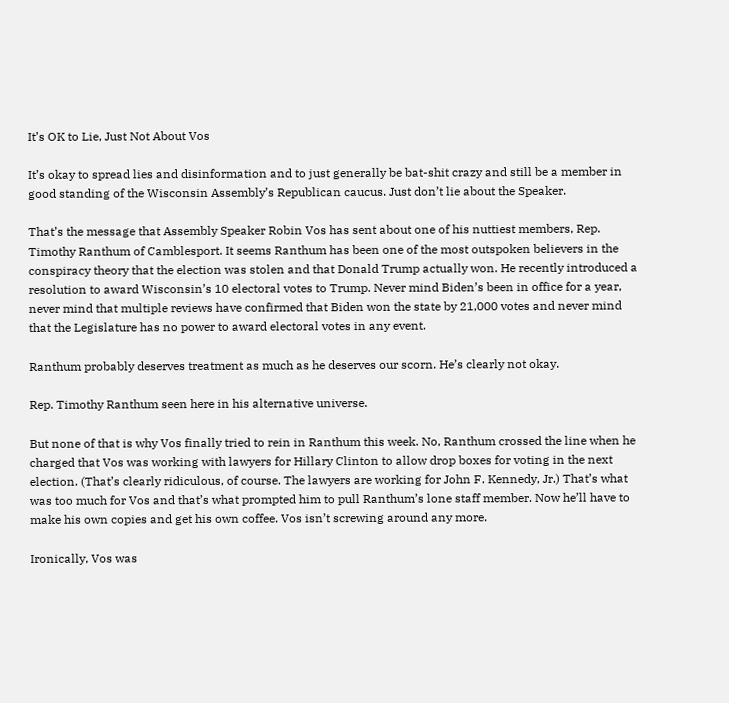It’s OK to Lie, Just Not About Vos

It’s okay to spread lies and disinformation and to just generally be bat-shit crazy and still be a member in good standing of the Wisconsin Assembly’s Republican caucus. Just don’t lie about the Speaker.

That’s the message that Assembly Speaker Robin Vos has sent about one of his nuttiest members, Rep. Timothy Ranthum of Camblesport. It seems Ranthum has been one of the most outspoken believers in the conspiracy theory that the election was stolen and that Donald Trump actually won. He recently introduced a resolution to award Wisconsin’s 10 electoral votes to Trump. Never mind Biden’s been in office for a year, never mind that multiple reviews have confirmed that Biden won the state by 21,000 votes and never mind that the Legislature has no power to award electoral votes in any event.

Ranthum probably deserves treatment as much as he deserves our scorn. He’s clearly not okay.

Rep. Timothy Ranthum seen here in his alternative universe.

But none of that is why Vos finally tried to rein in Ranthum this week. No, Ranthum crossed the line when he charged that Vos was working with lawyers for Hillary Clinton to allow drop boxes for voting in the next election. (That’s clearly ridiculous, of course. The lawyers are working for John F. Kennedy, Jr.) That’s what was too much for Vos and that’s what prompted him to pull Ranthum’s lone staff member. Now he’ll have to make his own copies and get his own coffee. Vos isn’t screwing around any more.

Ironically, Vos was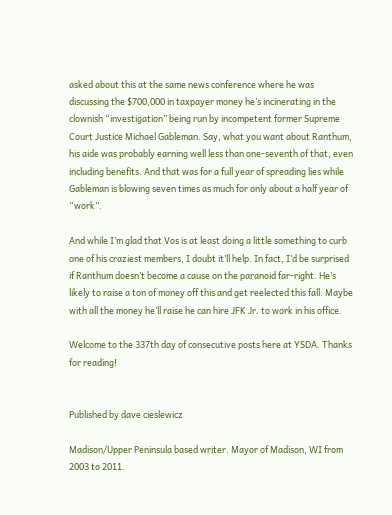asked about this at the same news conference where he was discussing the $700,000 in taxpayer money he’s incinerating in the clownish “investigation” being run by incompetent former Supreme Court Justice Michael Gableman. Say, what you want about Ranthum, his aide was probably earning well less than one-seventh of that, even including benefits. And that was for a full year of spreading lies while Gableman is blowing seven times as much for only about a half year of “work”.

And while I’m glad that Vos is at least doing a little something to curb one of his craziest members, I doubt it’ll help. In fact, I’d be surprised if Ranthum doesn’t become a cause on the paranoid far-right. He’s likely to raise a ton of money off this and get reelected this fall. Maybe with all the money he’ll raise he can hire JFK Jr. to work in his office.

Welcome to the 337th day of consecutive posts here at YSDA. Thanks for reading!


Published by dave cieslewicz

Madison/Upper Peninsula based writer. Mayor of Madison, WI from 2003 to 2011.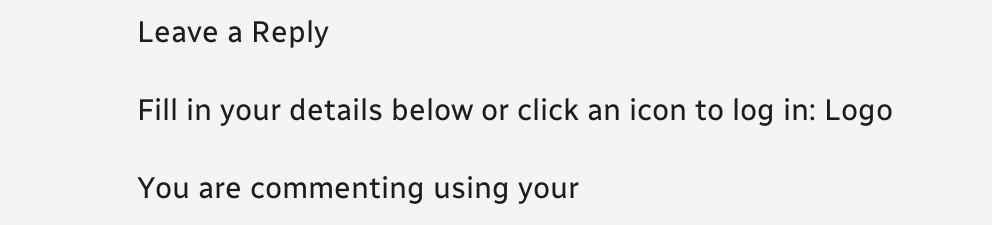Leave a Reply

Fill in your details below or click an icon to log in: Logo

You are commenting using your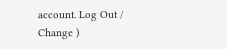account. Log Out /  Change )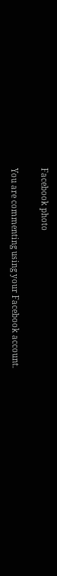Facebook photo

You are commenting using your Facebook account.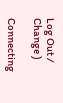Log Out /  Change )

Connecting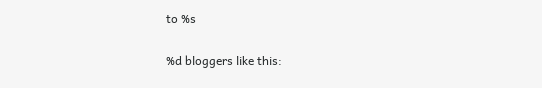to %s

%d bloggers like this: